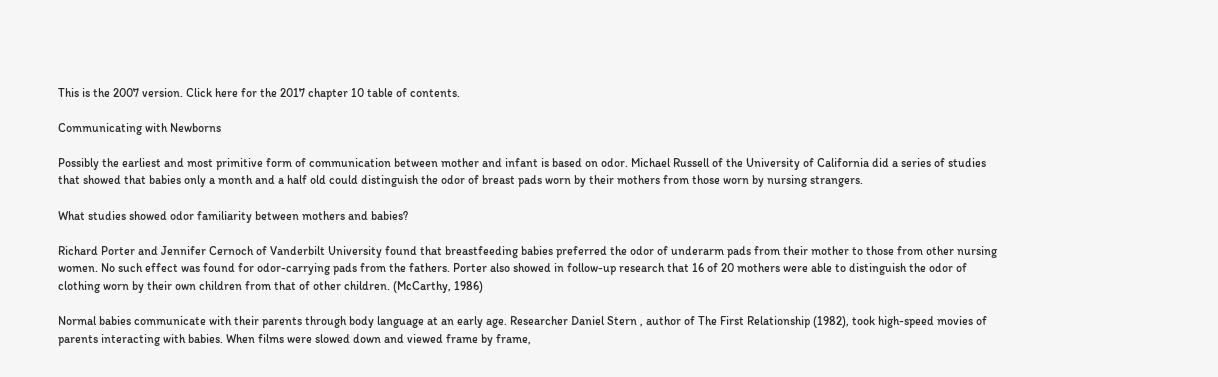This is the 2007 version. Click here for the 2017 chapter 10 table of contents.

Communicating with Newborns

Possibly the earliest and most primitive form of communication between mother and infant is based on odor. Michael Russell of the University of California did a series of studies that showed that babies only a month and a half old could distinguish the odor of breast pads worn by their mothers from those worn by nursing strangers.

What studies showed odor familiarity between mothers and babies?

Richard Porter and Jennifer Cernoch of Vanderbilt University found that breastfeeding babies preferred the odor of underarm pads from their mother to those from other nursing women. No such effect was found for odor-carrying pads from the fathers. Porter also showed in follow-up research that 16 of 20 mothers were able to distinguish the odor of clothing worn by their own children from that of other children. (McCarthy, 1986)

Normal babies communicate with their parents through body language at an early age. Researcher Daniel Stern , author of The First Relationship (1982), took high-speed movies of parents interacting with babies. When films were slowed down and viewed frame by frame,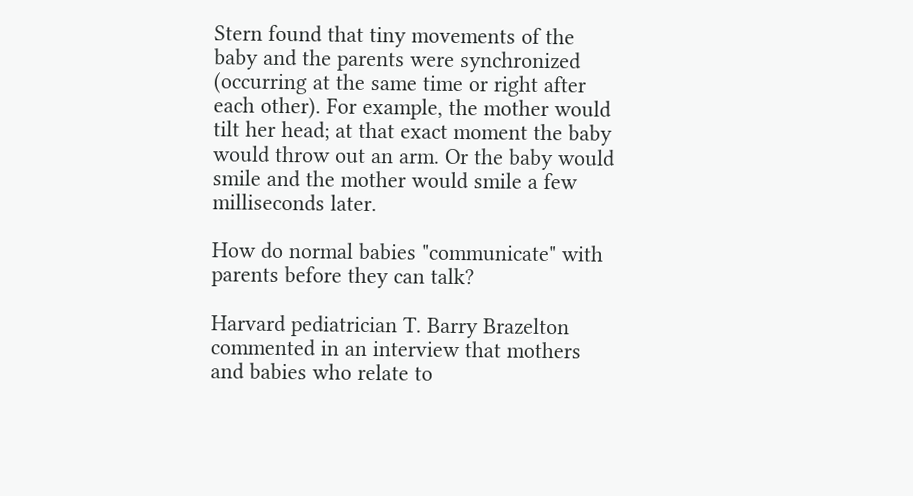Stern found that tiny movements of the baby and the parents were synchronized (occurring at the same time or right after each other). For example, the mother would tilt her head; at that exact moment the baby would throw out an arm. Or the baby would smile and the mother would smile a few milliseconds later.

How do normal babies "communicate" with parents before they can talk?

Harvard pediatrician T. Barry Brazelton commented in an interview that mothers and babies who relate to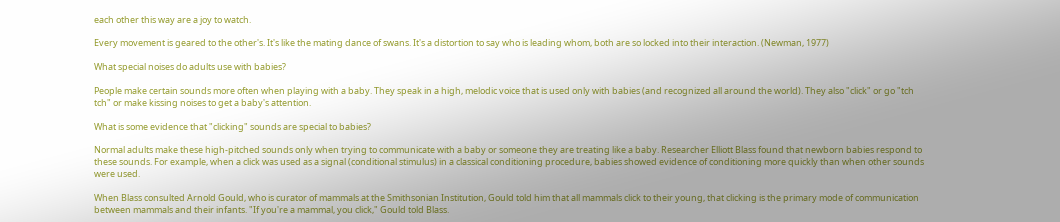each other this way are a joy to watch.

Every movement is geared to the other's. It's like the mating dance of swans. It's a distortion to say who is leading whom, both are so locked into their interaction. (Newman, 1977)

What special noises do adults use with babies?

People make certain sounds more often when playing with a baby. They speak in a high, melodic voice that is used only with babies (and recognized all around the world). They also "click" or go "tch tch" or make kissing noises to get a baby's attention.

What is some evidence that "clicking" sounds are special to babies?

Normal adults make these high-pitched sounds only when trying to communicate with a baby or someone they are treating like a baby. Researcher Elliott Blass found that newborn babies respond to these sounds. For example, when a click was used as a signal (conditional stimulus) in a classical conditioning procedure, babies showed evidence of conditioning more quickly than when other sounds were used.

When Blass consulted Arnold Gould, who is curator of mammals at the Smithsonian Institution, Gould told him that all mammals click to their young, that clicking is the primary mode of communication between mammals and their infants. "If you're a mammal, you click," Gould told Blass.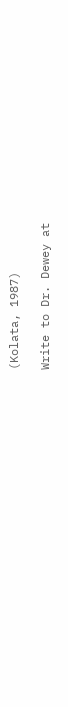(Kolata, 1987)

Write to Dr. Dewey at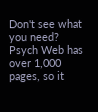Don't see what you need? Psych Web has over 1,000 pages, so it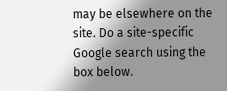may be elsewhere on the site. Do a site-specific Google search using the box below.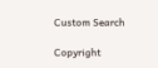Custom Search

Copyright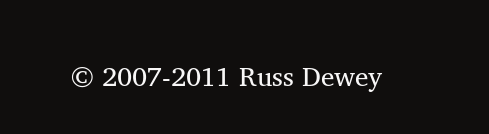© 2007-2011 Russ Dewey